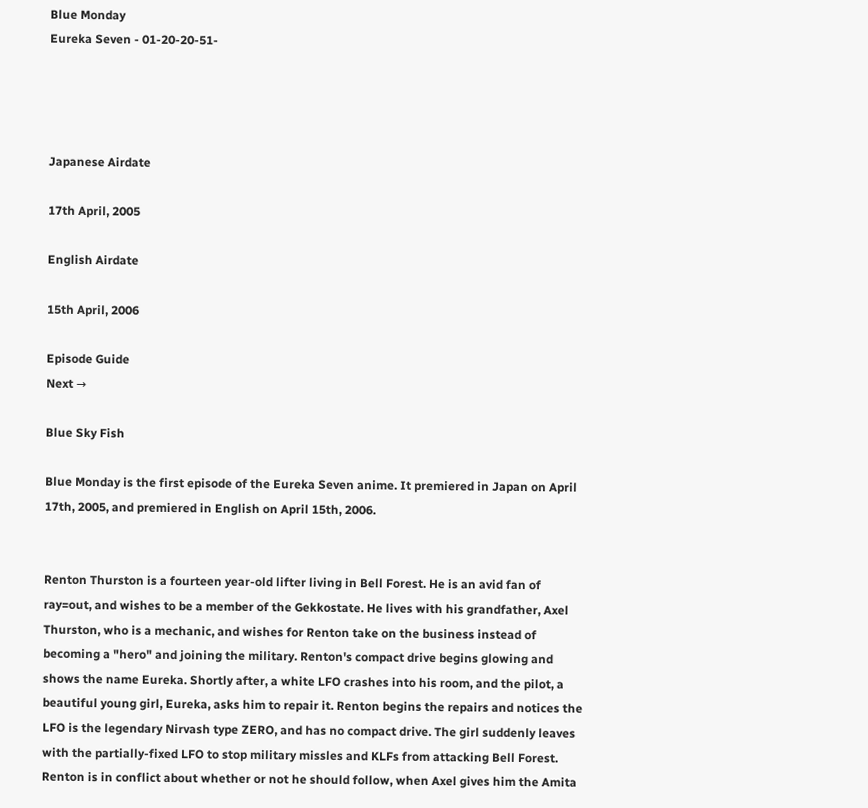Blue Monday
Eureka Seven - 01-20-20-51-




Japanese Airdate

17th April, 2005

English Airdate

15th April, 2006

Episode Guide
Next →

Blue Sky Fish

Blue Monday is the first episode of the Eureka Seven anime. It premiered in Japan on April 17th, 2005, and premiered in English on April 15th, 2006.


Renton Thurston is a fourteen year-old lifter living in Bell Forest. He is an avid fan of ray=out, and wishes to be a member of the Gekkostate. He lives with his grandfather, Axel Thurston, who is a mechanic, and wishes for Renton take on the business instead of becoming a "hero" and joining the military. Renton's compact drive begins glowing and shows the name Eureka. Shortly after, a white LFO crashes into his room, and the pilot, a beautiful young girl, Eureka, asks him to repair it. Renton begins the repairs and notices the LFO is the legendary Nirvash type ZERO, and has no compact drive. The girl suddenly leaves with the partially-fixed LFO to stop military missles and KLFs from attacking Bell Forest. Renton is in conflict about whether or not he should follow, when Axel gives him the Amita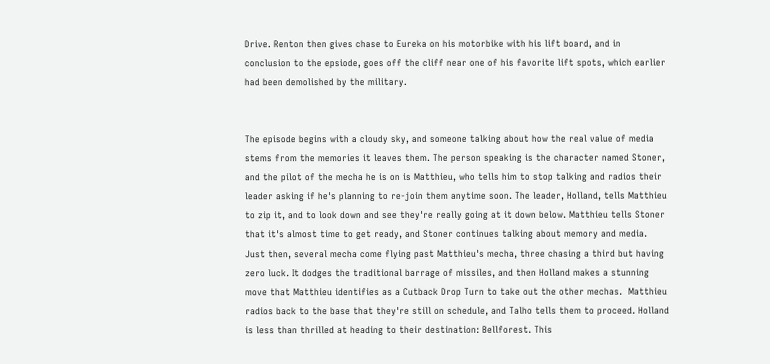Drive. Renton then gives chase to Eureka on his motorbike with his lift board, and in conclusion to the epsiode, goes off the cliff near one of his favorite lift spots, which earlier had been demolished by the military.


The episode begins with a cloudy sky, and someone talking about how the real value of media stems from the memories it leaves them. The person speaking is the character named Stoner, and the pilot of the mecha he is on is Matthieu, who tells him to stop talking and radios their leader asking if he's planning to re-join them anytime soon. The leader, Holland, tells Matthieu to zip it, and to look down and see they're really going at it down below. Matthieu tells Stoner that it's almost time to get ready, and Stoner continues talking about memory and media. Just then, several mecha come flying past Matthieu's mecha, three chasing a third but having zero luck. It dodges the traditional barrage of missiles, and then Holland makes a stunning move that Matthieu identifies as a Cutback Drop Turn to take out the other mechas.  Matthieu radios back to the base that they're still on schedule, and Talho tells them to proceed. Holland is less than thrilled at heading to their destination: Bellforest. This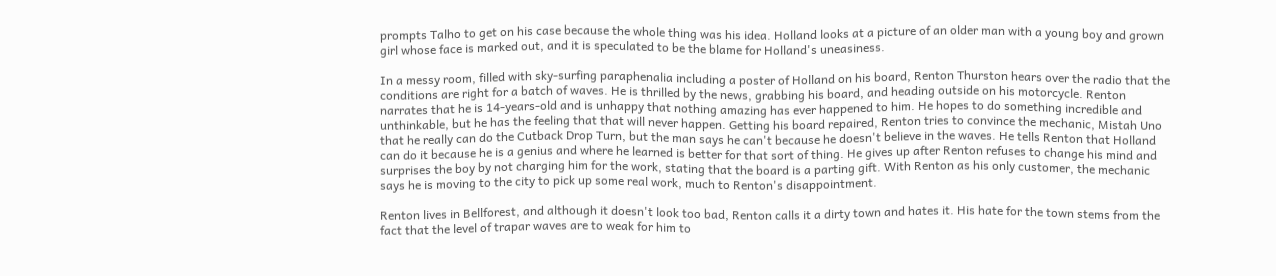prompts Talho to get on his case because the whole thing was his idea. Holland looks at a picture of an older man with a young boy and grown girl whose face is marked out, and it is speculated to be the blame for Holland's uneasiness.

In a messy room, filled with sky-surfing paraphenalia including a poster of Holland on his board, Renton Thurston hears over the radio that the conditions are right for a batch of waves. He is thrilled by the news, grabbing his board, and heading outside on his motorcycle. Renton narrates that he is 14-years-old and is unhappy that nothing amazing has ever happened to him. He hopes to do something incredible and unthinkable, but he has the feeling that that will never happen. Getting his board repaired, Renton tries to convince the mechanic, Mistah Uno that he really can do the Cutback Drop Turn, but the man says he can't because he doesn't believe in the waves. He tells Renton that Holland can do it because he is a genius and where he learned is better for that sort of thing. He gives up after Renton refuses to change his mind and surprises the boy by not charging him for the work, stating that the board is a parting gift. With Renton as his only customer, the mechanic says he is moving to the city to pick up some real work, much to Renton's disappointment.

Renton lives in Bellforest, and although it doesn't look too bad, Renton calls it a dirty town and hates it. His hate for the town stems from the fact that the level of trapar waves are to weak for him to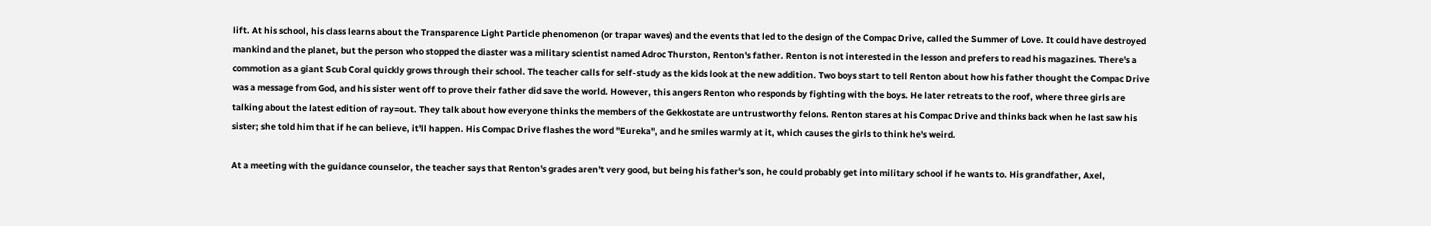lift. At his school, his class learns about the Transparence Light Particle phenomenon (or trapar waves) and the events that led to the design of the Compac Drive, called the Summer of Love. It could have destroyed mankind and the planet, but the person who stopped the diaster was a military scientist named Adroc Thurston, Renton's father. Renton is not interested in the lesson and prefers to read his magazines. There's a commotion as a giant Scub Coral quickly grows through their school. The teacher calls for self-study as the kids look at the new addition. Two boys start to tell Renton about how his father thought the Compac Drive was a message from God, and his sister went off to prove their father did save the world. However, this angers Renton who responds by fighting with the boys. He later retreats to the roof, where three girls are talking about the latest edition of ray=out. They talk about how everyone thinks the members of the Gekkostate are untrustworthy felons. Renton stares at his Compac Drive and thinks back when he last saw his sister; she told him that if he can believe, it'll happen. His Compac Drive flashes the word "Eureka", and he smiles warmly at it, which causes the girls to think he's weird.

At a meeting with the guidance counselor, the teacher says that Renton's grades aren't very good, but being his father's son, he could probably get into military school if he wants to. His grandfather, Axel,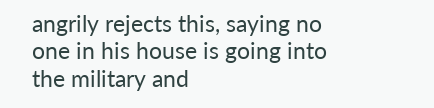angrily rejects this, saying no one in his house is going into the military and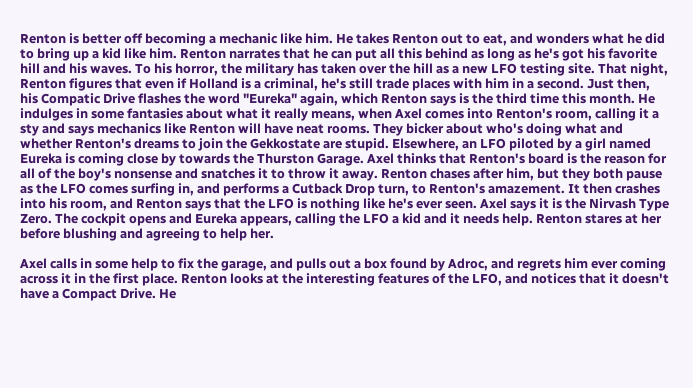Renton is better off becoming a mechanic like him. He takes Renton out to eat, and wonders what he did to bring up a kid like him. Renton narrates that he can put all this behind as long as he's got his favorite hill and his waves. To his horror, the military has taken over the hill as a new LFO testing site. That night, Renton figures that even if Holland is a criminal, he's still trade places with him in a second. Just then, his Compatic Drive flashes the word "Eureka" again, which Renton says is the third time this month. He indulges in some fantasies about what it really means, when Axel comes into Renton's room, calling it a sty and says mechanics like Renton will have neat rooms. They bicker about who's doing what and whether Renton's dreams to join the Gekkostate are stupid. Elsewhere, an LFO piloted by a girl named Eureka is coming close by towards the Thurston Garage. Axel thinks that Renton's board is the reason for all of the boy's nonsense and snatches it to throw it away. Renton chases after him, but they both pause as the LFO comes surfing in, and performs a Cutback Drop turn, to Renton's amazement. It then crashes into his room, and Renton says that the LFO is nothing like he's ever seen. Axel says it is the Nirvash Type Zero. The cockpit opens and Eureka appears, calling the LFO a kid and it needs help. Renton stares at her before blushing and agreeing to help her.

Axel calls in some help to fix the garage, and pulls out a box found by Adroc, and regrets him ever coming across it in the first place. Renton looks at the interesting features of the LFO, and notices that it doesn't have a Compact Drive. He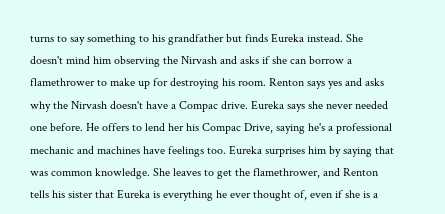turns to say something to his grandfather but finds Eureka instead. She doesn't mind him observing the Nirvash and asks if she can borrow a flamethrower to make up for destroying his room. Renton says yes and asks why the Nirvash doesn't have a Compac drive. Eureka says she never needed one before. He offers to lend her his Compac Drive, saying he's a professional mechanic and machines have feelings too. Eureka surprises him by saying that was common knowledge. She leaves to get the flamethrower, and Renton tells his sister that Eureka is everything he ever thought of, even if she is a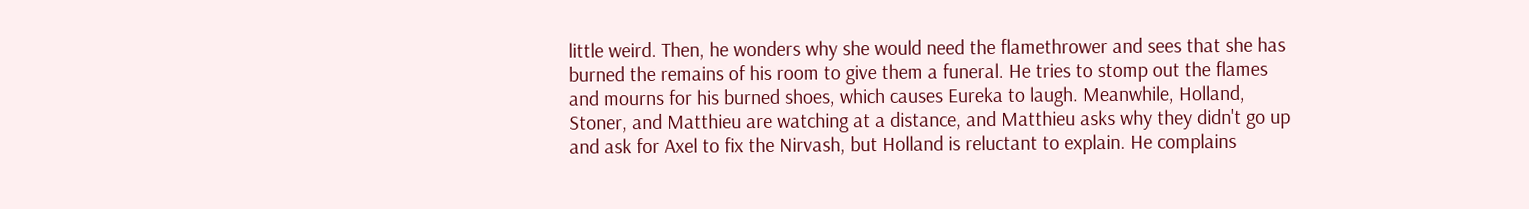little weird. Then, he wonders why she would need the flamethrower and sees that she has burned the remains of his room to give them a funeral. He tries to stomp out the flames and mourns for his burned shoes, which causes Eureka to laugh. Meanwhile, Holland, Stoner, and Matthieu are watching at a distance, and Matthieu asks why they didn't go up and ask for Axel to fix the Nirvash, but Holland is reluctant to explain. He complains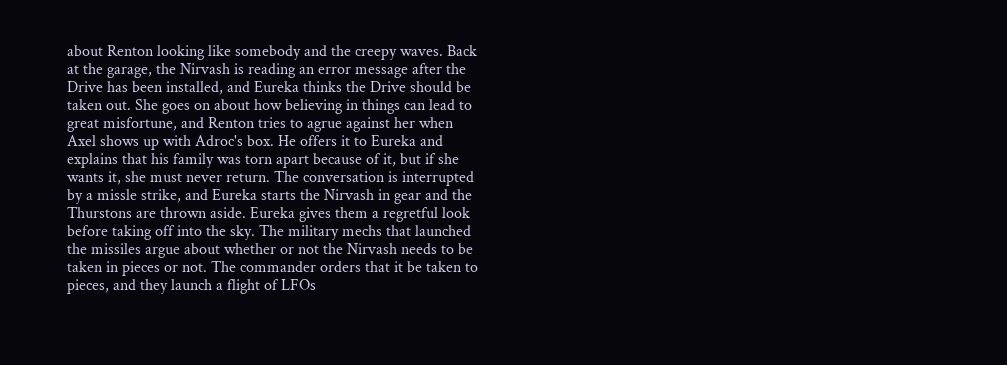about Renton looking like somebody and the creepy waves. Back at the garage, the Nirvash is reading an error message after the Drive has been installed, and Eureka thinks the Drive should be taken out. She goes on about how believing in things can lead to great misfortune, and Renton tries to agrue against her when Axel shows up with Adroc's box. He offers it to Eureka and explains that his family was torn apart because of it, but if she wants it, she must never return. The conversation is interrupted by a missle strike, and Eureka starts the Nirvash in gear and the Thurstons are thrown aside. Eureka gives them a regretful look before taking off into the sky. The military mechs that launched the missiles argue about whether or not the Nirvash needs to be taken in pieces or not. The commander orders that it be taken to pieces, and they launch a flight of LFOs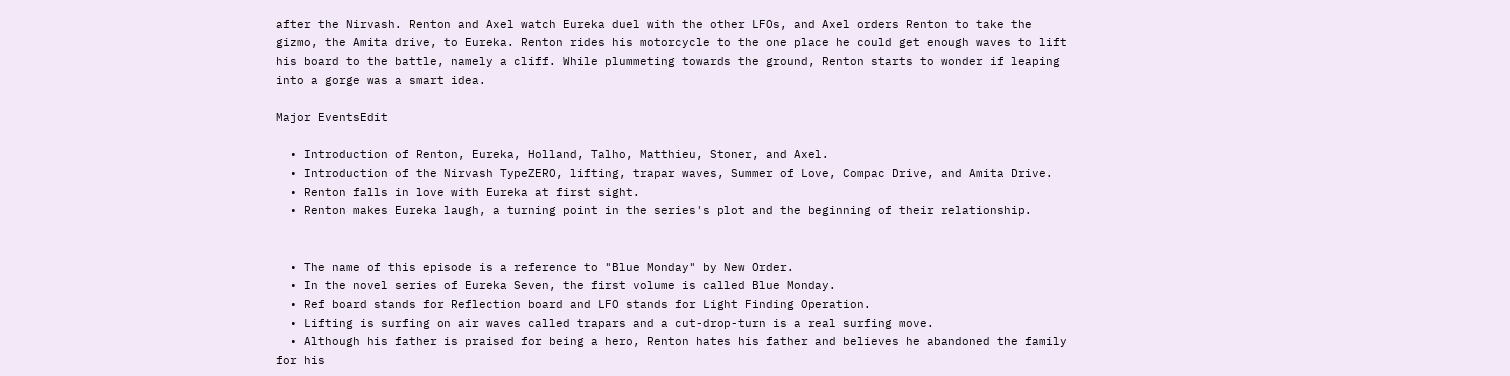after the Nirvash. Renton and Axel watch Eureka duel with the other LFOs, and Axel orders Renton to take the gizmo, the Amita drive, to Eureka. Renton rides his motorcycle to the one place he could get enough waves to lift his board to the battle, namely a cliff. While plummeting towards the ground, Renton starts to wonder if leaping into a gorge was a smart idea.

Major EventsEdit

  • Introduction of Renton, Eureka, Holland, Talho, Matthieu, Stoner, and Axel.
  • Introduction of the Nirvash TypeZERO, lifting, trapar waves, Summer of Love, Compac Drive, and Amita Drive.
  • Renton falls in love with Eureka at first sight.
  • Renton makes Eureka laugh, a turning point in the series's plot and the beginning of their relationship.


  • The name of this episode is a reference to "Blue Monday" by New Order.
  • In the novel series of Eureka Seven, the first volume is called Blue Monday.
  • Ref board stands for Reflection board and LFO stands for Light Finding Operation.
  • Lifting is surfing on air waves called trapars and a cut-drop-turn is a real surfing move.
  • Although his father is praised for being a hero, Renton hates his father and believes he abandoned the family for his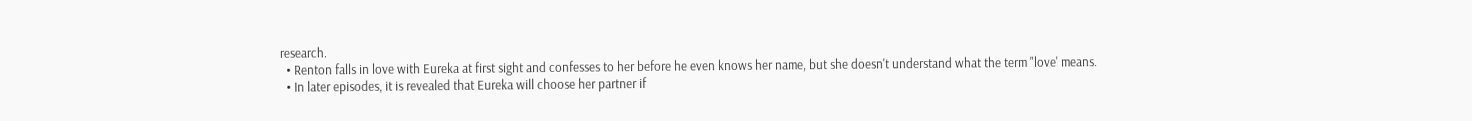research.
  • Renton falls in love with Eureka at first sight and confesses to her before he even knows her name, but she doesn't understand what the term "love' means.
  • In later episodes, it is revealed that Eureka will choose her partner if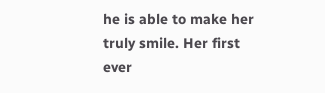he is able to make her truly smile. Her first ever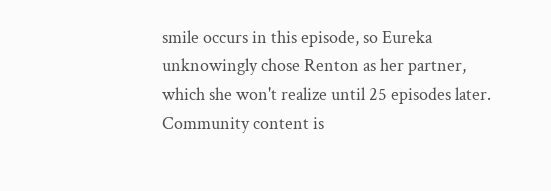smile occurs in this episode, so Eureka unknowingly chose Renton as her partner, which she won't realize until 25 episodes later.
Community content is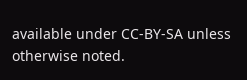available under CC-BY-SA unless otherwise noted.